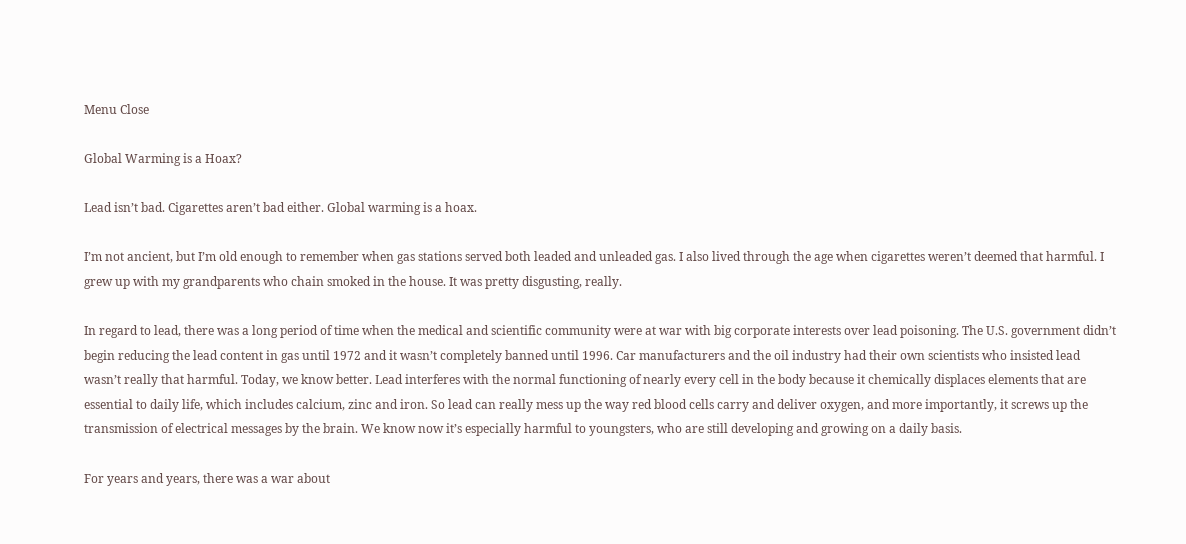Menu Close

Global Warming is a Hoax?

Lead isn’t bad. Cigarettes aren’t bad either. Global warming is a hoax.

I’m not ancient, but I’m old enough to remember when gas stations served both leaded and unleaded gas. I also lived through the age when cigarettes weren’t deemed that harmful. I grew up with my grandparents who chain smoked in the house. It was pretty disgusting, really.

In regard to lead, there was a long period of time when the medical and scientific community were at war with big corporate interests over lead poisoning. The U.S. government didn’t begin reducing the lead content in gas until 1972 and it wasn’t completely banned until 1996. Car manufacturers and the oil industry had their own scientists who insisted lead wasn’t really that harmful. Today, we know better. Lead interferes with the normal functioning of nearly every cell in the body because it chemically displaces elements that are essential to daily life, which includes calcium, zinc and iron. So lead can really mess up the way red blood cells carry and deliver oxygen, and more importantly, it screws up the transmission of electrical messages by the brain. We know now it’s especially harmful to youngsters, who are still developing and growing on a daily basis.

For years and years, there was a war about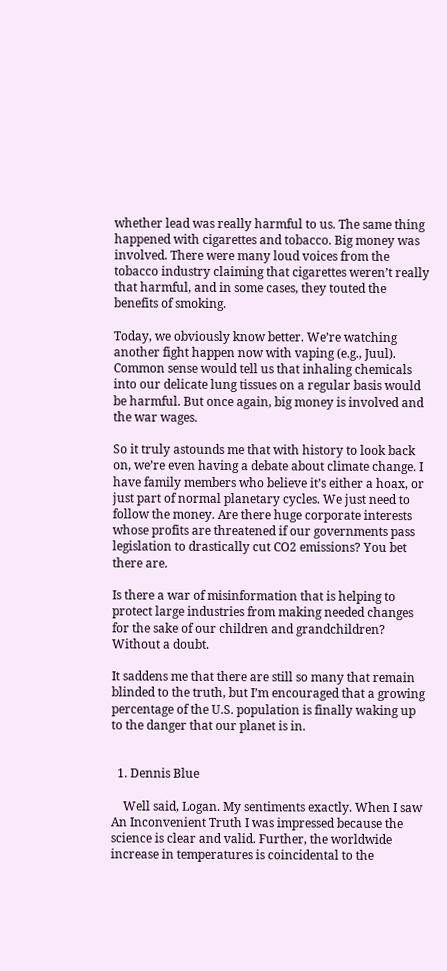whether lead was really harmful to us. The same thing happened with cigarettes and tobacco. Big money was involved. There were many loud voices from the tobacco industry claiming that cigarettes weren’t really that harmful, and in some cases, they touted the benefits of smoking.

Today, we obviously know better. We’re watching another fight happen now with vaping (e.g., Juul). Common sense would tell us that inhaling chemicals into our delicate lung tissues on a regular basis would be harmful. But once again, big money is involved and the war wages.

So it truly astounds me that with history to look back on, we’re even having a debate about climate change. I have family members who believe it’s either a hoax, or just part of normal planetary cycles. We just need to follow the money. Are there huge corporate interests whose profits are threatened if our governments pass legislation to drastically cut CO2 emissions? You bet there are.

Is there a war of misinformation that is helping to protect large industries from making needed changes for the sake of our children and grandchildren? Without a doubt.

It saddens me that there are still so many that remain blinded to the truth, but I’m encouraged that a growing percentage of the U.S. population is finally waking up to the danger that our planet is in.


  1. Dennis Blue

    Well said, Logan. My sentiments exactly. When I saw An Inconvenient Truth I was impressed because the science is clear and valid. Further, the worldwide increase in temperatures is coincidental to the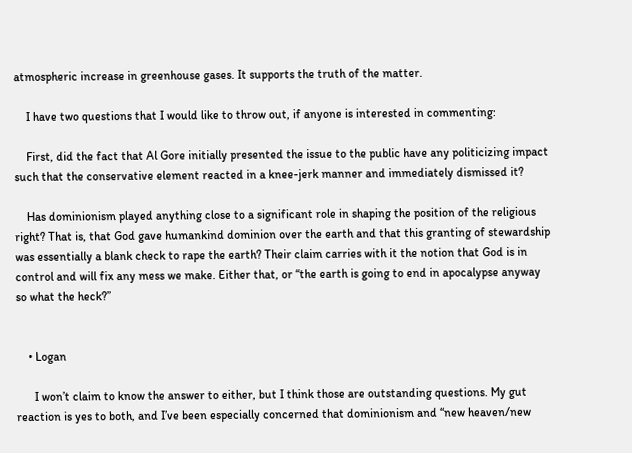atmospheric increase in greenhouse gases. It supports the truth of the matter.

    I have two questions that I would like to throw out, if anyone is interested in commenting:

    First, did the fact that Al Gore initially presented the issue to the public have any politicizing impact such that the conservative element reacted in a knee-jerk manner and immediately dismissed it?

    Has dominionism played anything close to a significant role in shaping the position of the religious right? That is, that God gave humankind dominion over the earth and that this granting of stewardship was essentially a blank check to rape the earth? Their claim carries with it the notion that God is in control and will fix any mess we make. Either that, or “the earth is going to end in apocalypse anyway so what the heck?”


    • Logan

      I won’t claim to know the answer to either, but I think those are outstanding questions. My gut reaction is yes to both, and I’ve been especially concerned that dominionism and “new heaven/new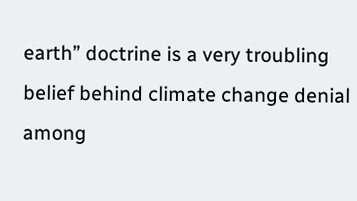earth” doctrine is a very troubling belief behind climate change denial among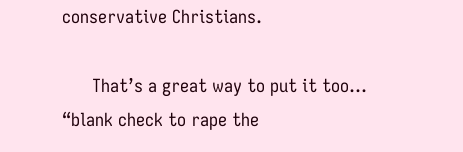conservative Christians.

      That’s a great way to put it too… “blank check to rape the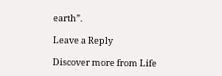earth”.

Leave a Reply

Discover more from Life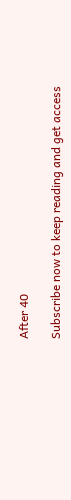After 40

Subscribe now to keep reading and get access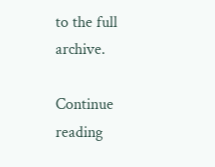to the full archive.

Continue reading